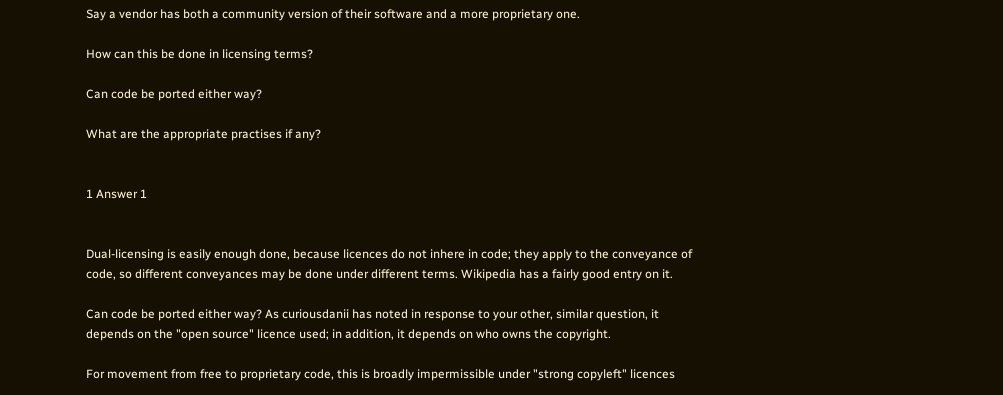Say a vendor has both a community version of their software and a more proprietary one.

How can this be done in licensing terms?

Can code be ported either way?

What are the appropriate practises if any?


1 Answer 1


Dual-licensing is easily enough done, because licences do not inhere in code; they apply to the conveyance of code, so different conveyances may be done under different terms. Wikipedia has a fairly good entry on it.

Can code be ported either way? As curiousdanii has noted in response to your other, similar question, it depends on the "open source" licence used; in addition, it depends on who owns the copyright.

For movement from free to proprietary code, this is broadly impermissible under "strong copyleft" licences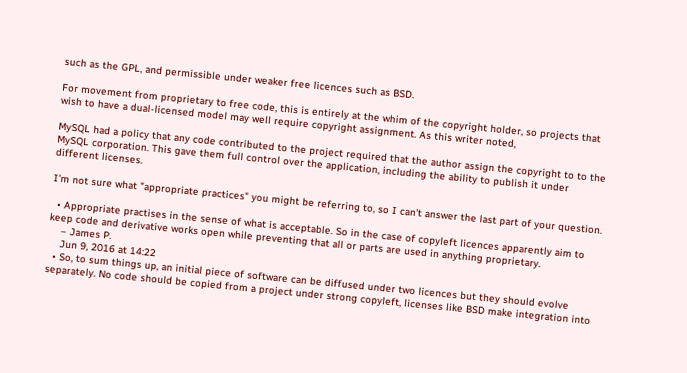such as the GPL, and permissible under weaker free licences such as BSD.

For movement from proprietary to free code, this is entirely at the whim of the copyright holder, so projects that wish to have a dual-licensed model may well require copyright assignment. As this writer noted,

MySQL had a policy that any code contributed to the project required that the author assign the copyright to to the MySQL corporation. This gave them full control over the application, including the ability to publish it under different licenses.

I'm not sure what "appropriate practices" you might be referring to, so I can't answer the last part of your question.

  • Appropriate practises in the sense of what is acceptable. So in the case of copyleft licences apparently aim to keep code and derivative works open while preventing that all or parts are used in anything proprietary.
    – James P.
    Jun 9, 2016 at 14:22
  • So, to sum things up, an initial piece of software can be diffused under two licences but they should evolve separately. No code should be copied from a project under strong copyleft, licenses like BSD make integration into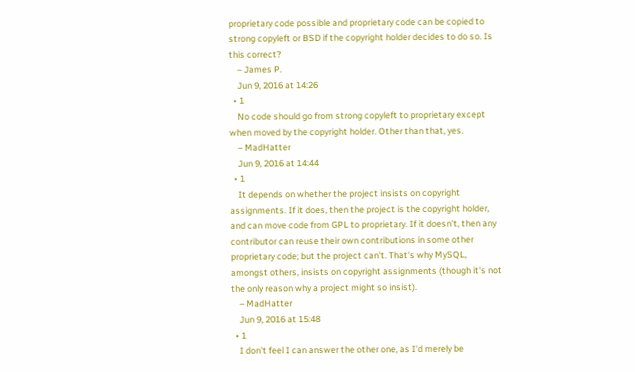proprietary code possible and proprietary code can be copied to strong copyleft or BSD if the copyright holder decides to do so. Is this correct?
    – James P.
    Jun 9, 2016 at 14:26
  • 1
    No code should go from strong copyleft to proprietary except when moved by the copyright holder. Other than that, yes.
    – MadHatter
    Jun 9, 2016 at 14:44
  • 1
    It depends on whether the project insists on copyright assignments. If it does, then the project is the copyright holder, and can move code from GPL to proprietary. If it doesn't, then any contributor can reuse their own contributions in some other proprietary code; but the project can't. That's why MySQL, amongst others, insists on copyright assignments (though it's not the only reason why a project might so insist).
    – MadHatter
    Jun 9, 2016 at 15:48
  • 1
    I don't feel I can answer the other one, as I'd merely be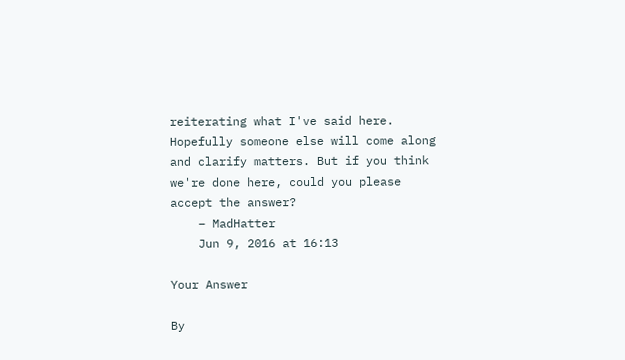reiterating what I've said here. Hopefully someone else will come along and clarify matters. But if you think we're done here, could you please accept the answer?
    – MadHatter
    Jun 9, 2016 at 16:13

Your Answer

By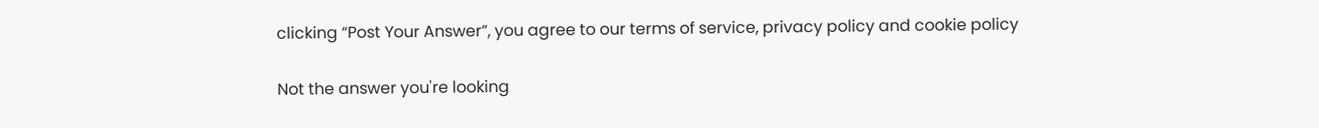clicking “Post Your Answer”, you agree to our terms of service, privacy policy and cookie policy

Not the answer you're looking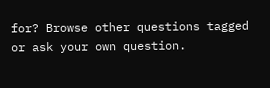for? Browse other questions tagged or ask your own question.